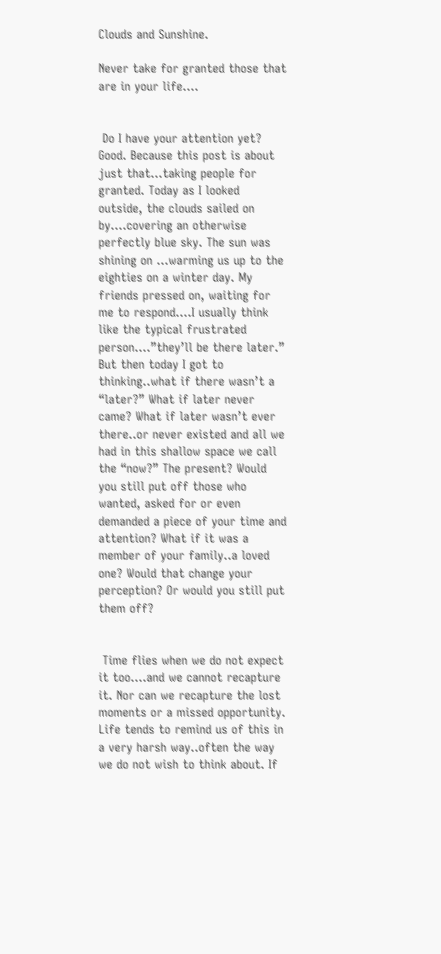Clouds and Sunshine.

Never take for granted those that are in your life….


 Do I have your attention yet? Good. Because this post is about just that…taking people for granted. Today as I looked outside, the clouds sailed on by….covering an otherwise perfectly blue sky. The sun was shining on …warming us up to the eighties on a winter day. My friends pressed on, waiting for me to respond….I usually think like the typical frustrated person….”they’ll be there later.” But then today I got to thinking..what if there wasn’t a “later?” What if later never came? What if later wasn’t ever there..or never existed and all we had in this shallow space we call the “now?” The present? Would you still put off those who wanted, asked for or even demanded a piece of your time and attention? What if it was a member of your family..a loved one? Would that change your perception? Or would you still put them off?


 Time flies when we do not expect it too….and we cannot recapture it. Nor can we recapture the lost moments or a missed opportunity. Life tends to remind us of this in a very harsh way..often the way we do not wish to think about. If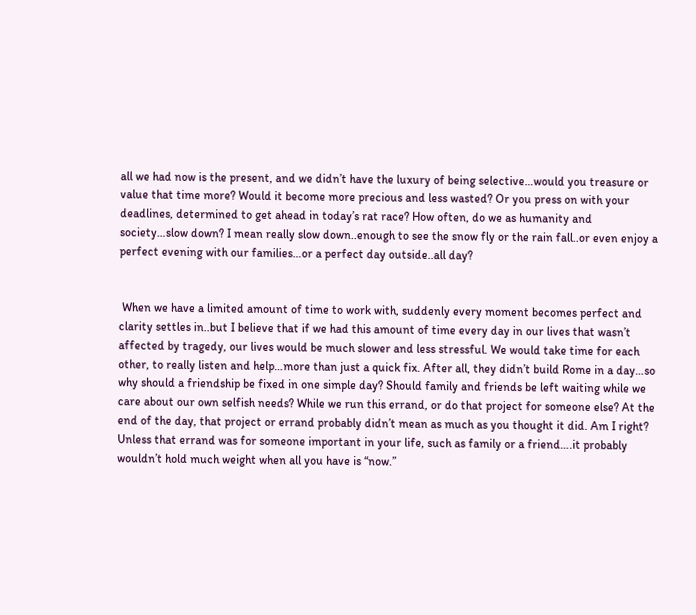all we had now is the present, and we didn’t have the luxury of being selective…would you treasure or value that time more? Would it become more precious and less wasted? Or you press on with your deadlines, determined to get ahead in today’s rat race? How often, do we as humanity and society…slow down? I mean really slow down..enough to see the snow fly or the rain fall..or even enjoy a perfect evening with our families…or a perfect day outside..all day?


 When we have a limited amount of time to work with, suddenly every moment becomes perfect and clarity settles in..but I believe that if we had this amount of time every day in our lives that wasn’t affected by tragedy, our lives would be much slower and less stressful. We would take time for each other, to really listen and help…more than just a quick fix. After all, they didn’t build Rome in a day…so why should a friendship be fixed in one simple day? Should family and friends be left waiting while we care about our own selfish needs? While we run this errand, or do that project for someone else? At the end of the day, that project or errand probably didn’t mean as much as you thought it did. Am I right? Unless that errand was for someone important in your life, such as family or a friend….it probably wouldn’t hold much weight when all you have is “now.”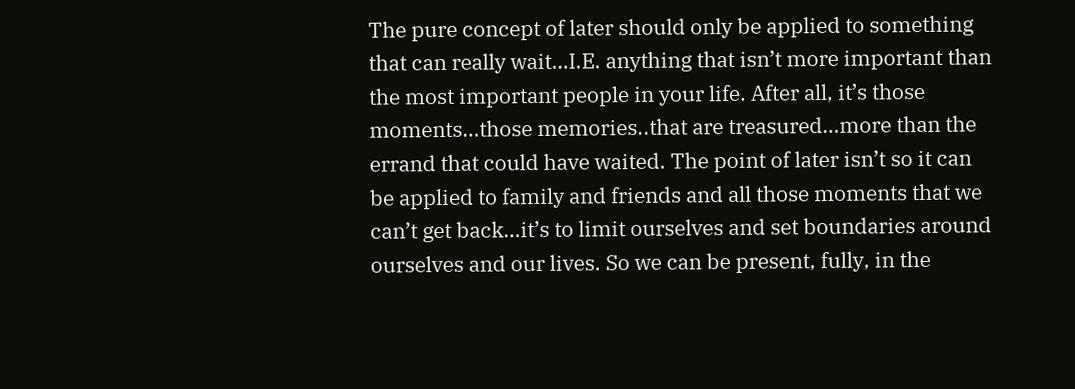The pure concept of later should only be applied to something that can really wait…I.E. anything that isn’t more important than the most important people in your life. After all, it’s those moments…those memories..that are treasured…more than the errand that could have waited. The point of later isn’t so it can be applied to family and friends and all those moments that we can’t get back…it’s to limit ourselves and set boundaries around ourselves and our lives. So we can be present, fully, in the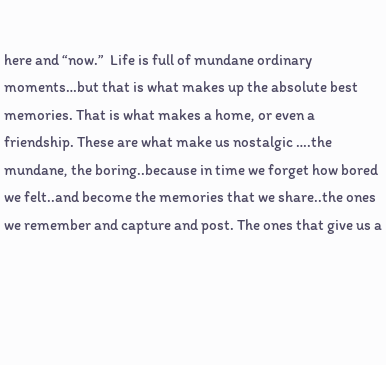here and “now.”  Life is full of mundane ordinary moments…but that is what makes up the absolute best memories. That is what makes a home, or even a friendship. These are what make us nostalgic ….the mundane, the boring..because in time we forget how bored we felt..and become the memories that we share..the ones we remember and capture and post. The ones that give us a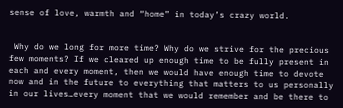sense of love, warmth and “home” in today’s crazy world.


 Why do we long for more time? Why do we strive for the precious few moments? If we cleared up enough time to be fully present in each and every moment, then we would have enough time to devote now and in the future to everything that matters to us personally in our lives…every moment that we would remember and be there to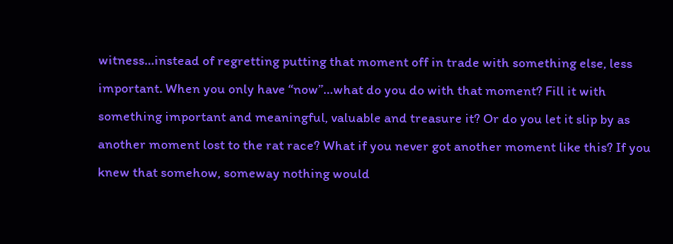witness…instead of regretting putting that moment off in trade with something else, less important. When you only have “now”…what do you do with that moment? Fill it with something important and meaningful, valuable and treasure it? Or do you let it slip by as another moment lost to the rat race? What if you never got another moment like this? If you knew that somehow, someway nothing would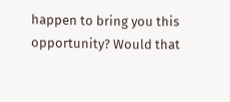happen to bring you this opportunity? Would that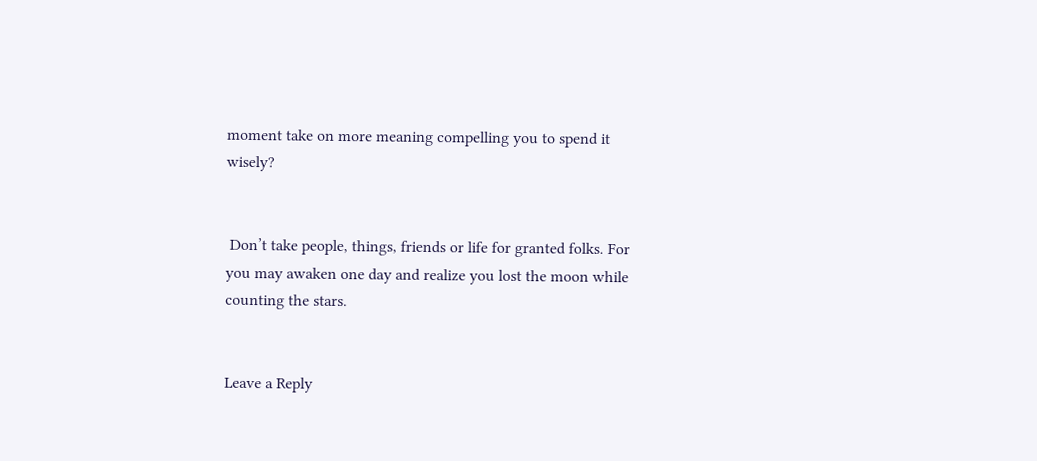moment take on more meaning compelling you to spend it wisely?


 Don’t take people, things, friends or life for granted folks. For you may awaken one day and realize you lost the moon while counting the stars.


Leave a Reply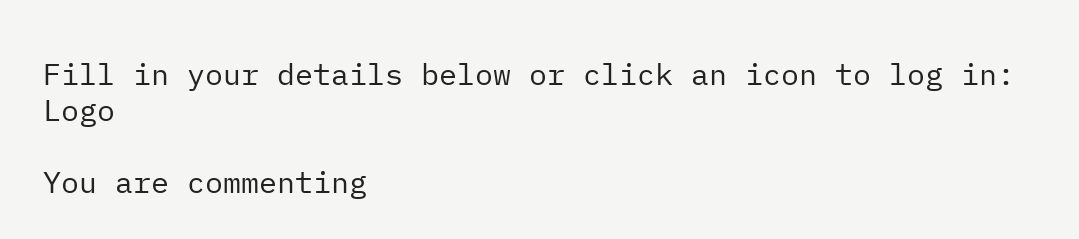Fill in your details below or click an icon to log in: Logo

You are commenting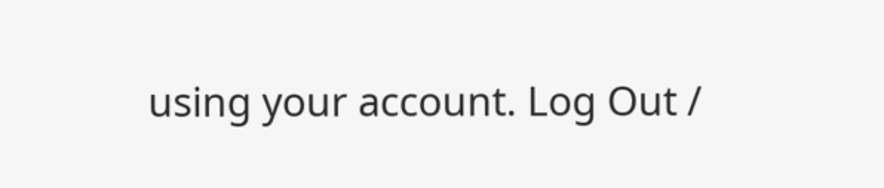using your account. Log Out /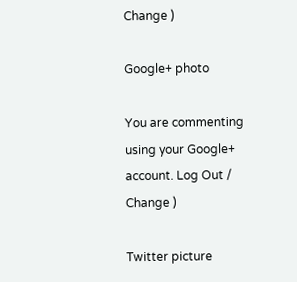Change )

Google+ photo

You are commenting using your Google+ account. Log Out /  Change )

Twitter picture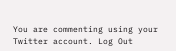You are commenting using your Twitter account. Log Out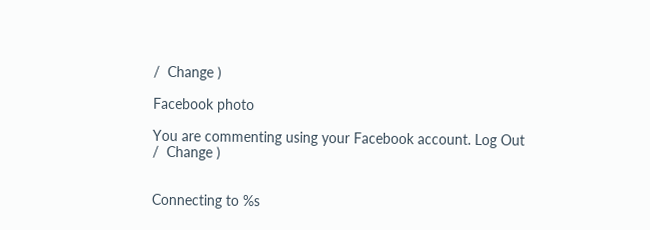/  Change )

Facebook photo

You are commenting using your Facebook account. Log Out /  Change )


Connecting to %s